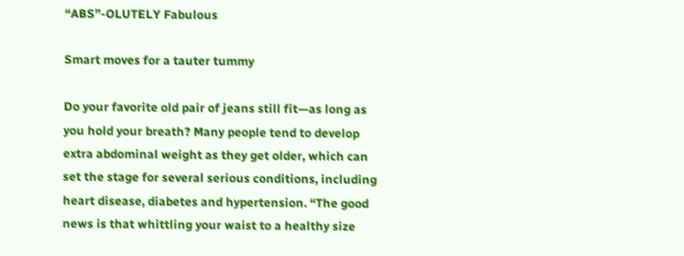“ABS”-OLUTELY Fabulous

Smart moves for a tauter tummy

Do your favorite old pair of jeans still fit—as long as you hold your breath? Many people tend to develop extra abdominal weight as they get older, which can set the stage for several serious conditions, including heart disease, diabetes and hypertension. “The good news is that whittling your waist to a healthy size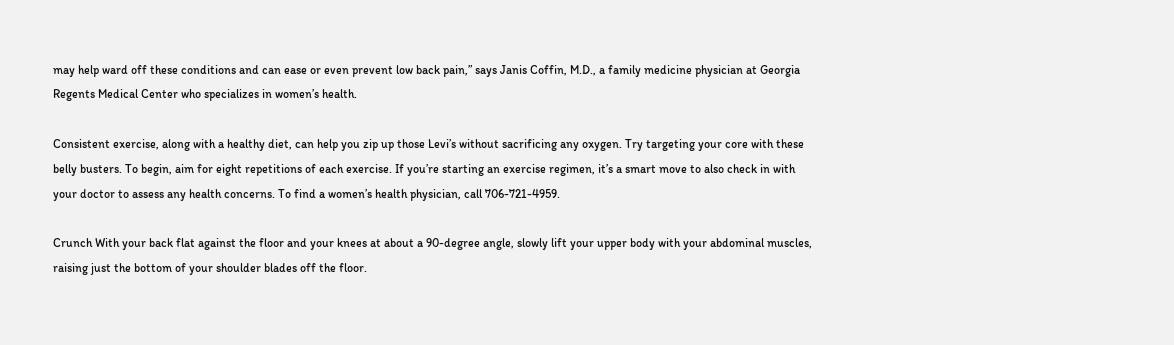may help ward off these conditions and can ease or even prevent low back pain,” says Janis Coffin, M.D., a family medicine physician at Georgia Regents Medical Center who specializes in women’s health.

Consistent exercise, along with a healthy diet, can help you zip up those Levi’s without sacrificing any oxygen. Try targeting your core with these belly busters. To begin, aim for eight repetitions of each exercise. If you’re starting an exercise regimen, it’s a smart move to also check in with your doctor to assess any health concerns. To find a women’s health physician, call 706-721-4959.

Crunch With your back flat against the floor and your knees at about a 90-degree angle, slowly lift your upper body with your abdominal muscles, raising just the bottom of your shoulder blades off the floor.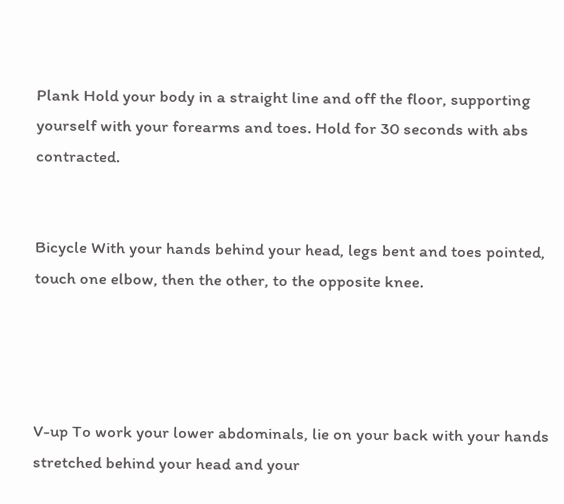Plank Hold your body in a straight line and off the floor, supporting yourself with your forearms and toes. Hold for 30 seconds with abs contracted.


Bicycle With your hands behind your head, legs bent and toes pointed, touch one elbow, then the other, to the opposite knee.




V-up To work your lower abdominals, lie on your back with your hands stretched behind your head and your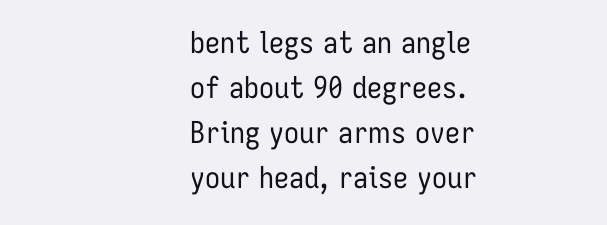bent legs at an angle of about 90 degrees. Bring your arms over your head, raise your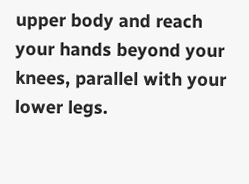upper body and reach your hands beyond your knees, parallel with your lower legs.